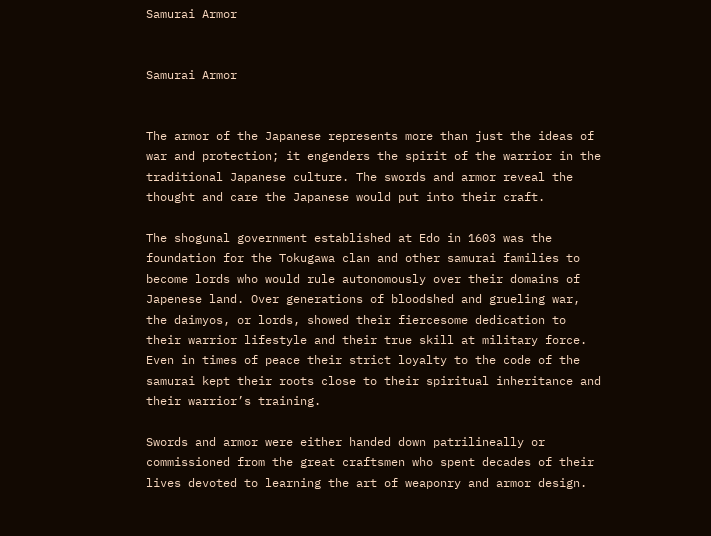Samurai Armor


Samurai Armor


The armor of the Japanese represents more than just the ideas of war and protection; it engenders the spirit of the warrior in the traditional Japanese culture. The swords and armor reveal the thought and care the Japanese would put into their craft.

The shogunal government established at Edo in 1603 was the foundation for the Tokugawa clan and other samurai families to become lords who would rule autonomously over their domains of Japenese land. Over generations of bloodshed and grueling war, the daimyos, or lords, showed their fiercesome dedication to their warrior lifestyle and their true skill at military force. Even in times of peace their strict loyalty to the code of the samurai kept their roots close to their spiritual inheritance and their warrior’s training.

Swords and armor were either handed down patrilineally or commissioned from the great craftsmen who spent decades of their lives devoted to learning the art of weaponry and armor design.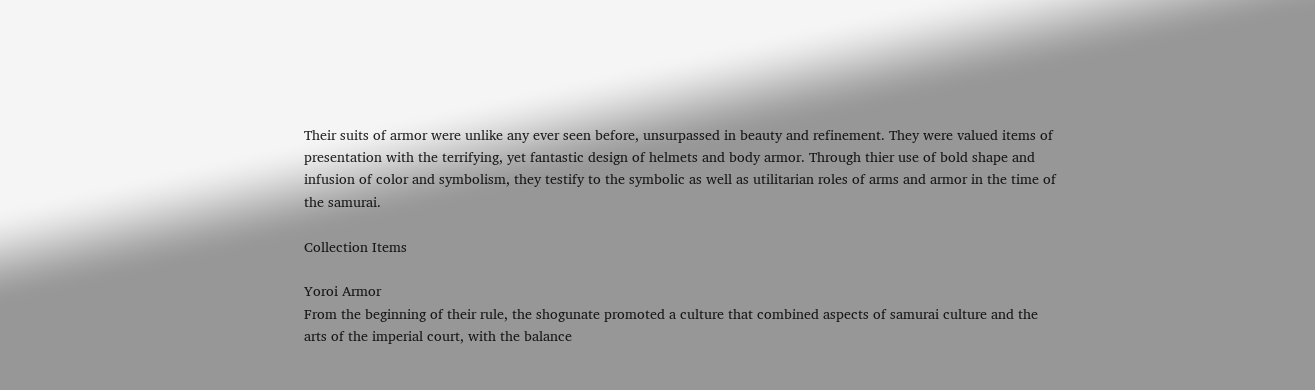Their suits of armor were unlike any ever seen before, unsurpassed in beauty and refinement. They were valued items of presentation with the terrifying, yet fantastic design of helmets and body armor. Through thier use of bold shape and infusion of color and symbolism, they testify to the symbolic as well as utilitarian roles of arms and armor in the time of the samurai.

Collection Items

Yoroi Armor
From the beginning of their rule, the shogunate promoted a culture that combined aspects of samurai culture and the arts of the imperial court, with the balance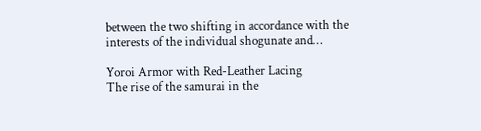between the two shifting in accordance with the interests of the individual shogunate and…

Yoroi Armor with Red-Leather Lacing
The rise of the samurai in the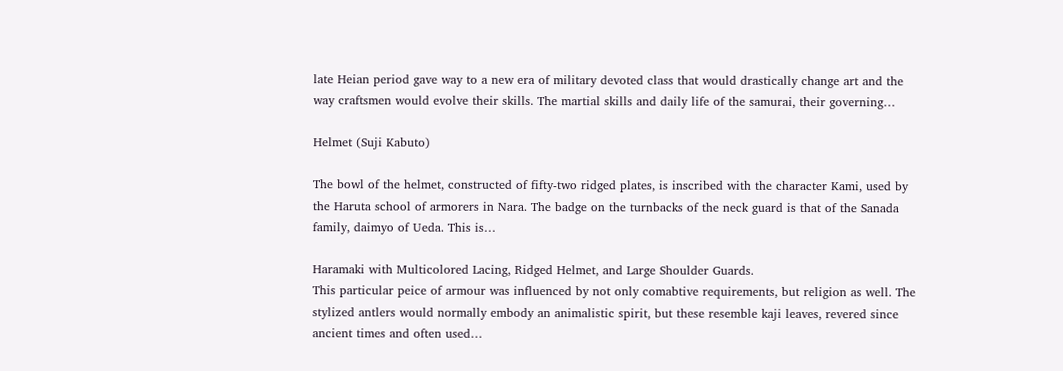late Heian period gave way to a new era of military devoted class that would drastically change art and the way craftsmen would evolve their skills. The martial skills and daily life of the samurai, their governing…

Helmet (Suji Kabuto)

The bowl of the helmet, constructed of fifty-two ridged plates, is inscribed with the character Kami, used by the Haruta school of armorers in Nara. The badge on the turnbacks of the neck guard is that of the Sanada family, daimyo of Ueda. This is…

Haramaki with Multicolored Lacing, Ridged Helmet, and Large Shoulder Guards.
This particular peice of armour was influenced by not only comabtive requirements, but religion as well. The stylized antlers would normally embody an animalistic spirit, but these resemble kaji leaves, revered since ancient times and often used…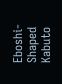Eboshi-Shaped Kabuto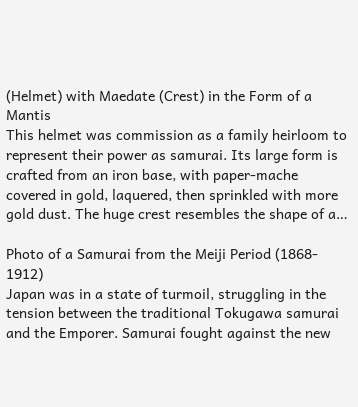(Helmet) with Maedate (Crest) in the Form of a Mantis
This helmet was commission as a family heirloom to represent their power as samurai. Its large form is crafted from an iron base, with paper-mache covered in gold, laquered, then sprinkled with more gold dust. The huge crest resembles the shape of a…

Photo of a Samurai from the Meiji Period (1868- 1912)
Japan was in a state of turmoil, struggling in the tension between the traditional Tokugawa samurai and the Emporer. Samurai fought against the new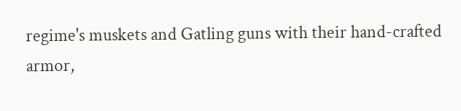regime's muskets and Gatling guns with their hand-crafted armor,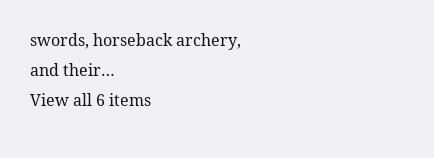swords, horseback archery, and their…
View all 6 items